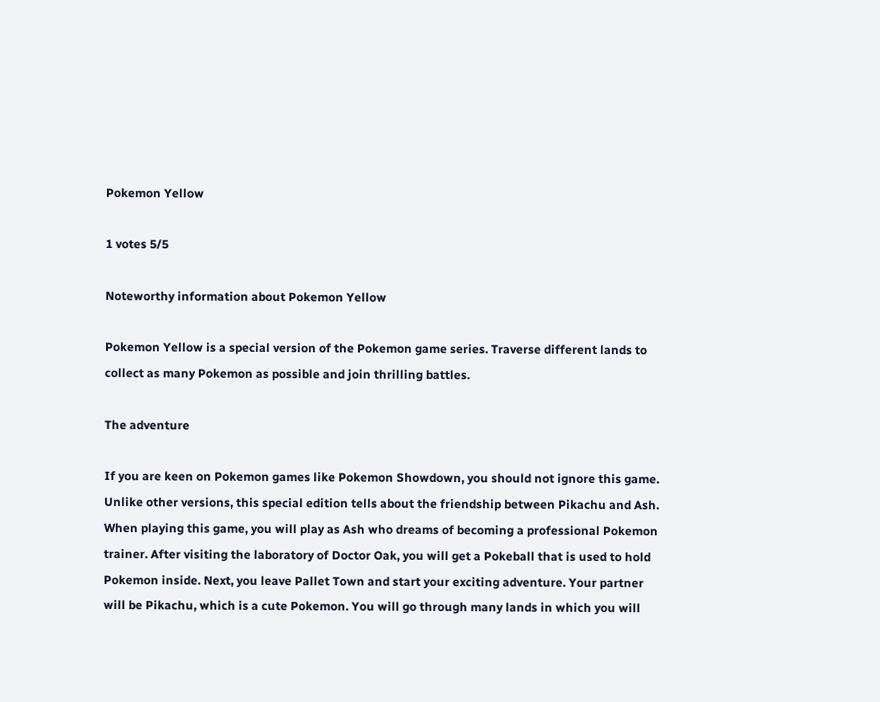Pokemon Yellow

1 votes 5/5

Noteworthy information about Pokemon Yellow

Pokemon Yellow is a special version of the Pokemon game series. Traverse different lands to collect as many Pokemon as possible and join thrilling battles.

The adventure

If you are keen on Pokemon games like Pokemon Showdown, you should not ignore this game. Unlike other versions, this special edition tells about the friendship between Pikachu and Ash. When playing this game, you will play as Ash who dreams of becoming a professional Pokemon trainer. After visiting the laboratory of Doctor Oak, you will get a Pokeball that is used to hold Pokemon inside. Next, you leave Pallet Town and start your exciting adventure. Your partner will be Pikachu, which is a cute Pokemon. You will go through many lands in which you will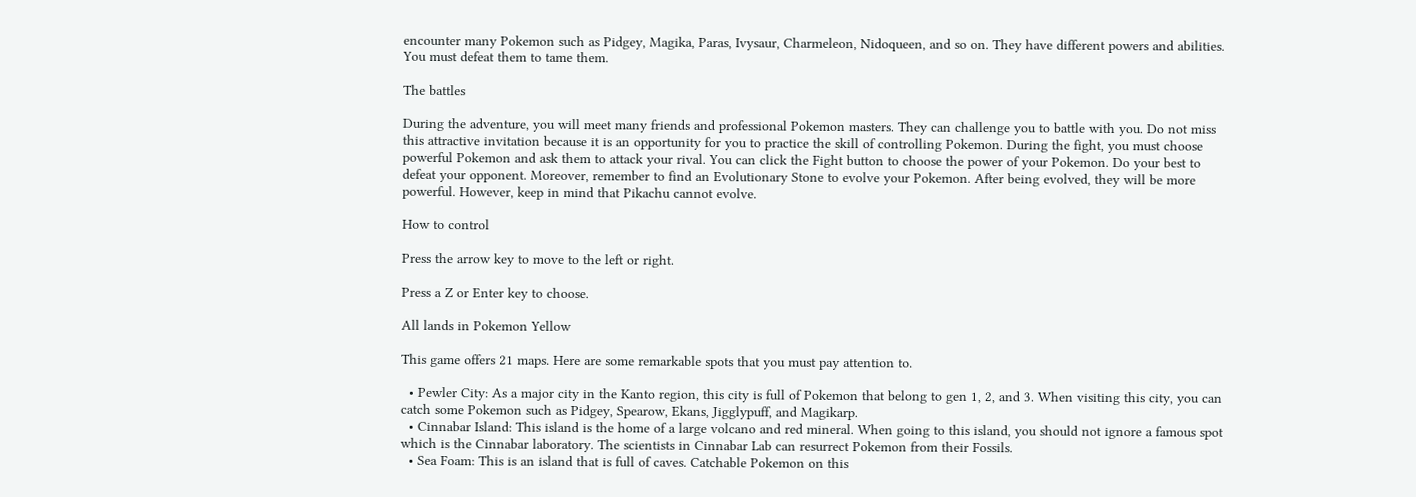encounter many Pokemon such as Pidgey, Magika, Paras, Ivysaur, Charmeleon, Nidoqueen, and so on. They have different powers and abilities. You must defeat them to tame them.

The battles

During the adventure, you will meet many friends and professional Pokemon masters. They can challenge you to battle with you. Do not miss this attractive invitation because it is an opportunity for you to practice the skill of controlling Pokemon. During the fight, you must choose powerful Pokemon and ask them to attack your rival. You can click the Fight button to choose the power of your Pokemon. Do your best to defeat your opponent. Moreover, remember to find an Evolutionary Stone to evolve your Pokemon. After being evolved, they will be more powerful. However, keep in mind that Pikachu cannot evolve.

How to control

Press the arrow key to move to the left or right.

Press a Z or Enter key to choose.

All lands in Pokemon Yellow

This game offers 21 maps. Here are some remarkable spots that you must pay attention to.

  • Pewler City: As a major city in the Kanto region, this city is full of Pokemon that belong to gen 1, 2, and 3. When visiting this city, you can catch some Pokemon such as Pidgey, Spearow, Ekans, Jigglypuff, and Magikarp.
  • Cinnabar Island: This island is the home of a large volcano and red mineral. When going to this island, you should not ignore a famous spot which is the Cinnabar laboratory. The scientists in Cinnabar Lab can resurrect Pokemon from their Fossils.
  • Sea Foam: This is an island that is full of caves. Catchable Pokemon on this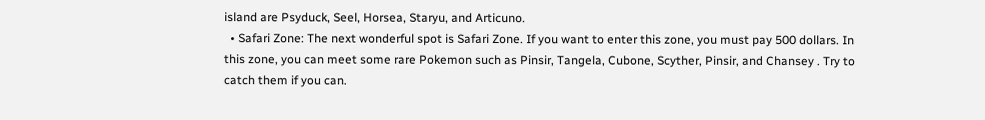island are Psyduck, Seel, Horsea, Staryu, and Articuno.
  • Safari Zone: The next wonderful spot is Safari Zone. If you want to enter this zone, you must pay 500 dollars. In this zone, you can meet some rare Pokemon such as Pinsir, Tangela, Cubone, Scyther, Pinsir, and Chansey . Try to catch them if you can.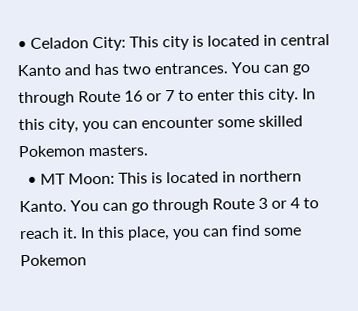• Celadon City: This city is located in central Kanto and has two entrances. You can go through Route 16 or 7 to enter this city. In this city, you can encounter some skilled Pokemon masters.
  • MT Moon: This is located in northern Kanto. You can go through Route 3 or 4 to reach it. In this place, you can find some Pokemon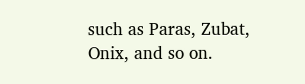such as Paras, Zubat, Onix, and so on.